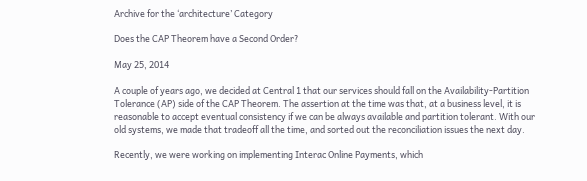Archive for the ‘architecture’ Category

Does the CAP Theorem have a Second Order?

May 25, 2014

A couple of years ago, we decided at Central 1 that our services should fall on the Availability-Partition Tolerance (AP) side of the CAP Theorem. The assertion at the time was that, at a business level, it is reasonable to accept eventual consistency if we can be always available and partition tolerant. With our old systems, we made that tradeoff all the time, and sorted out the reconciliation issues the next day.

Recently, we were working on implementing Interac Online Payments, which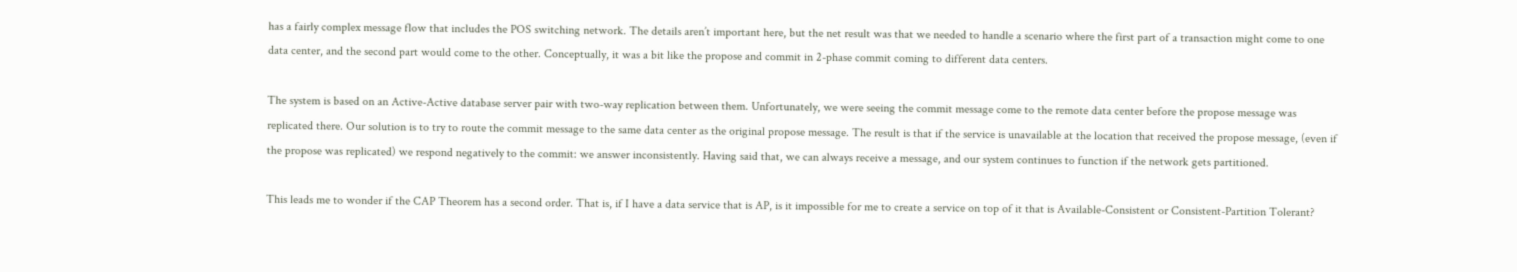has a fairly complex message flow that includes the POS switching network. The details aren’t important here, but the net result was that we needed to handle a scenario where the first part of a transaction might come to one data center, and the second part would come to the other. Conceptually, it was a bit like the propose and commit in 2-phase commit coming to different data centers.

The system is based on an Active-Active database server pair with two-way replication between them. Unfortunately, we were seeing the commit message come to the remote data center before the propose message was replicated there. Our solution is to try to route the commit message to the same data center as the original propose message. The result is that if the service is unavailable at the location that received the propose message, (even if the propose was replicated) we respond negatively to the commit: we answer inconsistently. Having said that, we can always receive a message, and our system continues to function if the network gets partitioned.

This leads me to wonder if the CAP Theorem has a second order. That is, if I have a data service that is AP, is it impossible for me to create a service on top of it that is Available-Consistent or Consistent-Partition Tolerant?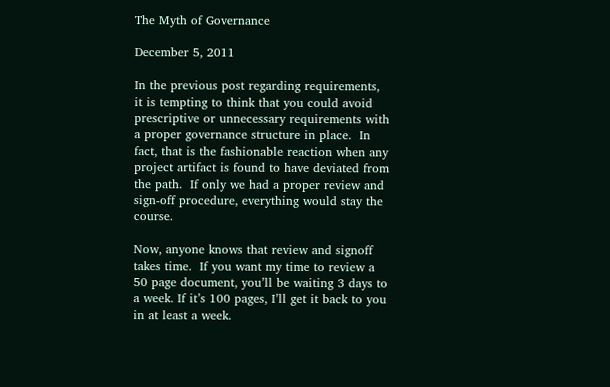The Myth of Governance

December 5, 2011

In the previous post regarding requirements, it is tempting to think that you could avoid prescriptive or unnecessary requirements with a proper governance structure in place.  In fact, that is the fashionable reaction when any project artifact is found to have deviated from the path.  If only we had a proper review and sign-off procedure, everything would stay the course.

Now, anyone knows that review and signoff takes time.  If you want my time to review a 50 page document, you’ll be waiting 3 days to a week. If it’s 100 pages, I’ll get it back to you in at least a week.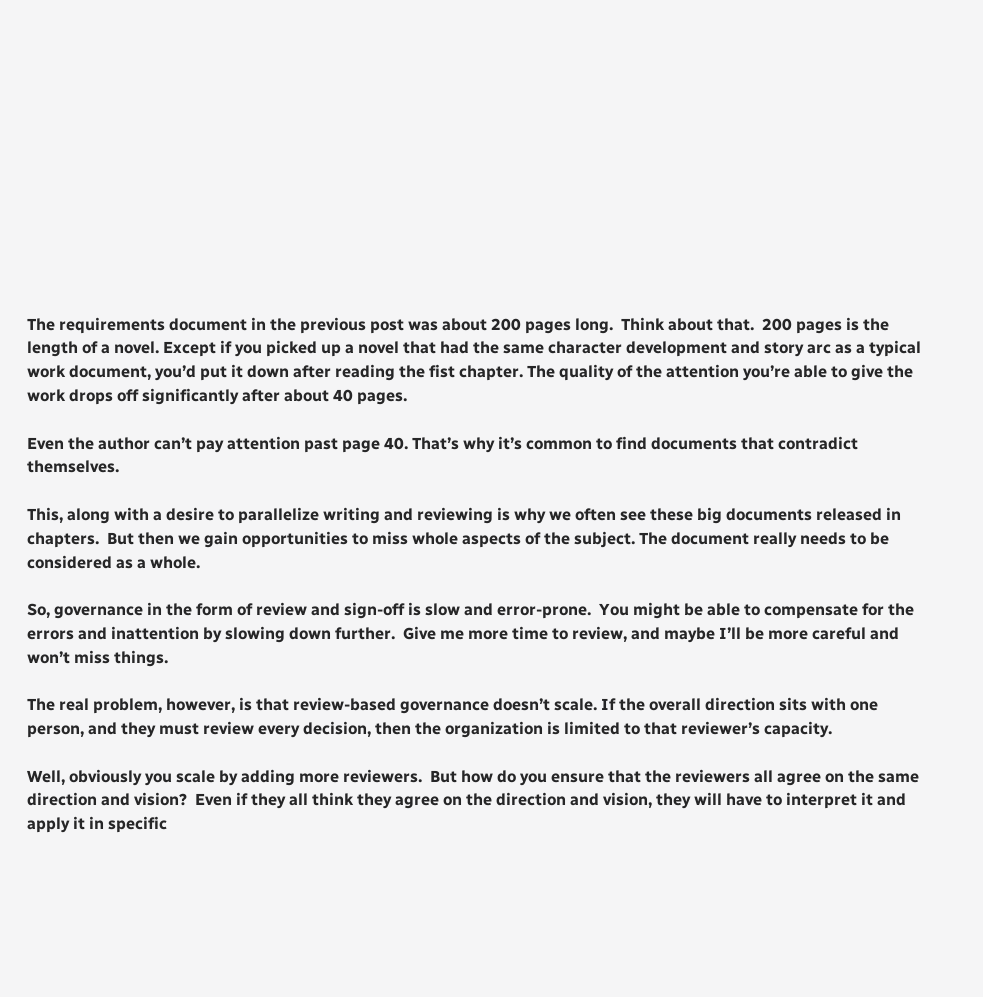The requirements document in the previous post was about 200 pages long.  Think about that.  200 pages is the length of a novel. Except if you picked up a novel that had the same character development and story arc as a typical work document, you’d put it down after reading the fist chapter. The quality of the attention you’re able to give the work drops off significantly after about 40 pages.

Even the author can’t pay attention past page 40. That’s why it’s common to find documents that contradict themselves.

This, along with a desire to parallelize writing and reviewing is why we often see these big documents released in chapters.  But then we gain opportunities to miss whole aspects of the subject. The document really needs to be considered as a whole.

So, governance in the form of review and sign-off is slow and error-prone.  You might be able to compensate for the errors and inattention by slowing down further.  Give me more time to review, and maybe I’ll be more careful and won’t miss things.

The real problem, however, is that review-based governance doesn’t scale. If the overall direction sits with one person, and they must review every decision, then the organization is limited to that reviewer’s capacity.

Well, obviously you scale by adding more reviewers.  But how do you ensure that the reviewers all agree on the same direction and vision?  Even if they all think they agree on the direction and vision, they will have to interpret it and apply it in specific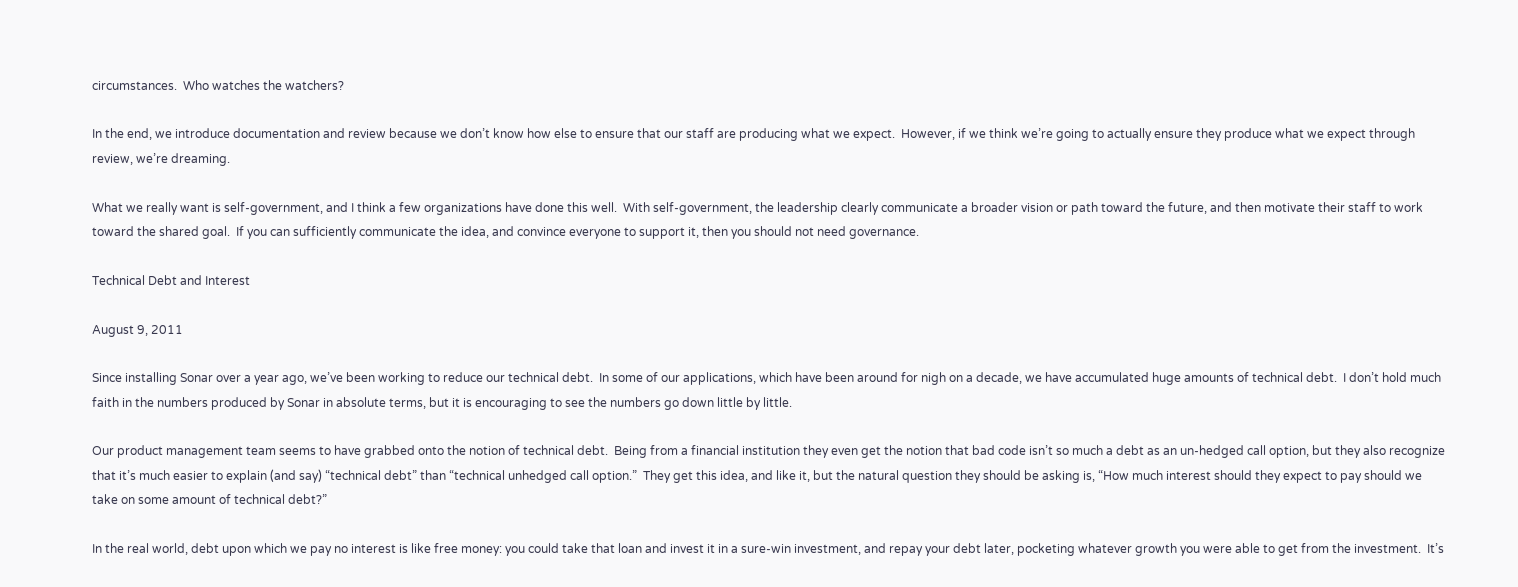circumstances.  Who watches the watchers?

In the end, we introduce documentation and review because we don’t know how else to ensure that our staff are producing what we expect.  However, if we think we’re going to actually ensure they produce what we expect through review, we’re dreaming.

What we really want is self-government, and I think a few organizations have done this well.  With self-government, the leadership clearly communicate a broader vision or path toward the future, and then motivate their staff to work toward the shared goal.  If you can sufficiently communicate the idea, and convince everyone to support it, then you should not need governance.

Technical Debt and Interest

August 9, 2011

Since installing Sonar over a year ago, we’ve been working to reduce our technical debt.  In some of our applications, which have been around for nigh on a decade, we have accumulated huge amounts of technical debt.  I don’t hold much faith in the numbers produced by Sonar in absolute terms, but it is encouraging to see the numbers go down little by little.

Our product management team seems to have grabbed onto the notion of technical debt.  Being from a financial institution they even get the notion that bad code isn’t so much a debt as an un-hedged call option, but they also recognize that it’s much easier to explain (and say) “technical debt” than “technical unhedged call option.”  They get this idea, and like it, but the natural question they should be asking is, “How much interest should they expect to pay should we take on some amount of technical debt?”

In the real world, debt upon which we pay no interest is like free money: you could take that loan and invest it in a sure-win investment, and repay your debt later, pocketing whatever growth you were able to get from the investment.  It’s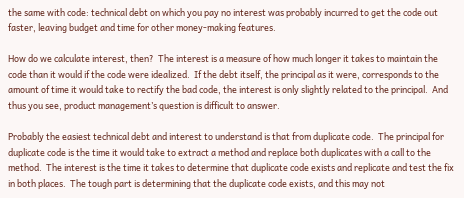the same with code: technical debt on which you pay no interest was probably incurred to get the code out faster, leaving budget and time for other money-making features.

How do we calculate interest, then?  The interest is a measure of how much longer it takes to maintain the code than it would if the code were idealized.  If the debt itself, the principal as it were, corresponds to the amount of time it would take to rectify the bad code, the interest is only slightly related to the principal.  And thus you see, product management’s question is difficult to answer.

Probably the easiest technical debt and interest to understand is that from duplicate code.  The principal for duplicate code is the time it would take to extract a method and replace both duplicates with a call to the method.  The interest is the time it takes to determine that duplicate code exists and replicate and test the fix in both places.  The tough part is determining that the duplicate code exists, and this may not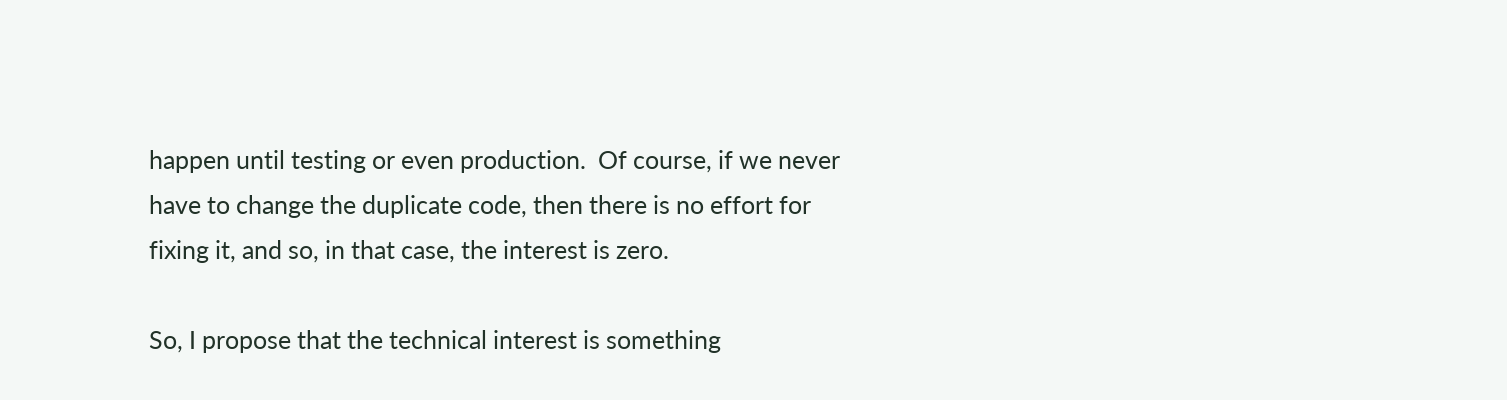happen until testing or even production.  Of course, if we never have to change the duplicate code, then there is no effort for fixing it, and so, in that case, the interest is zero.

So, I propose that the technical interest is something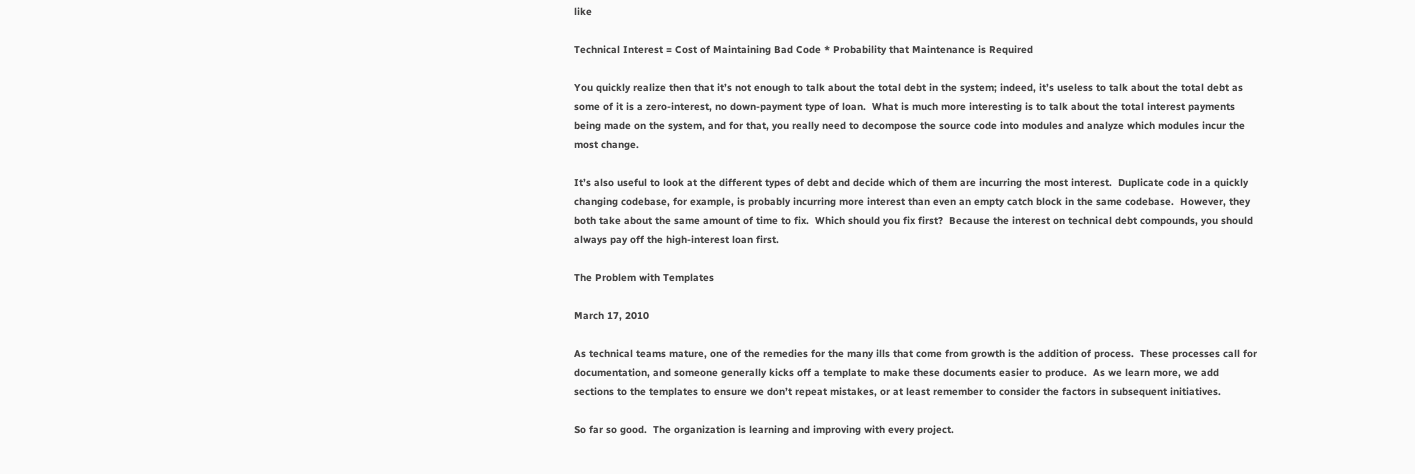like

Technical Interest = Cost of Maintaining Bad Code * Probability that Maintenance is Required

You quickly realize then that it’s not enough to talk about the total debt in the system; indeed, it’s useless to talk about the total debt as some of it is a zero-interest, no down-payment type of loan.  What is much more interesting is to talk about the total interest payments being made on the system, and for that, you really need to decompose the source code into modules and analyze which modules incur the most change.

It’s also useful to look at the different types of debt and decide which of them are incurring the most interest.  Duplicate code in a quickly changing codebase, for example, is probably incurring more interest than even an empty catch block in the same codebase.  However, they both take about the same amount of time to fix.  Which should you fix first?  Because the interest on technical debt compounds, you should always pay off the high-interest loan first.

The Problem with Templates

March 17, 2010

As technical teams mature, one of the remedies for the many ills that come from growth is the addition of process.  These processes call for documentation, and someone generally kicks off a template to make these documents easier to produce.  As we learn more, we add sections to the templates to ensure we don’t repeat mistakes, or at least remember to consider the factors in subsequent initiatives.

So far so good.  The organization is learning and improving with every project.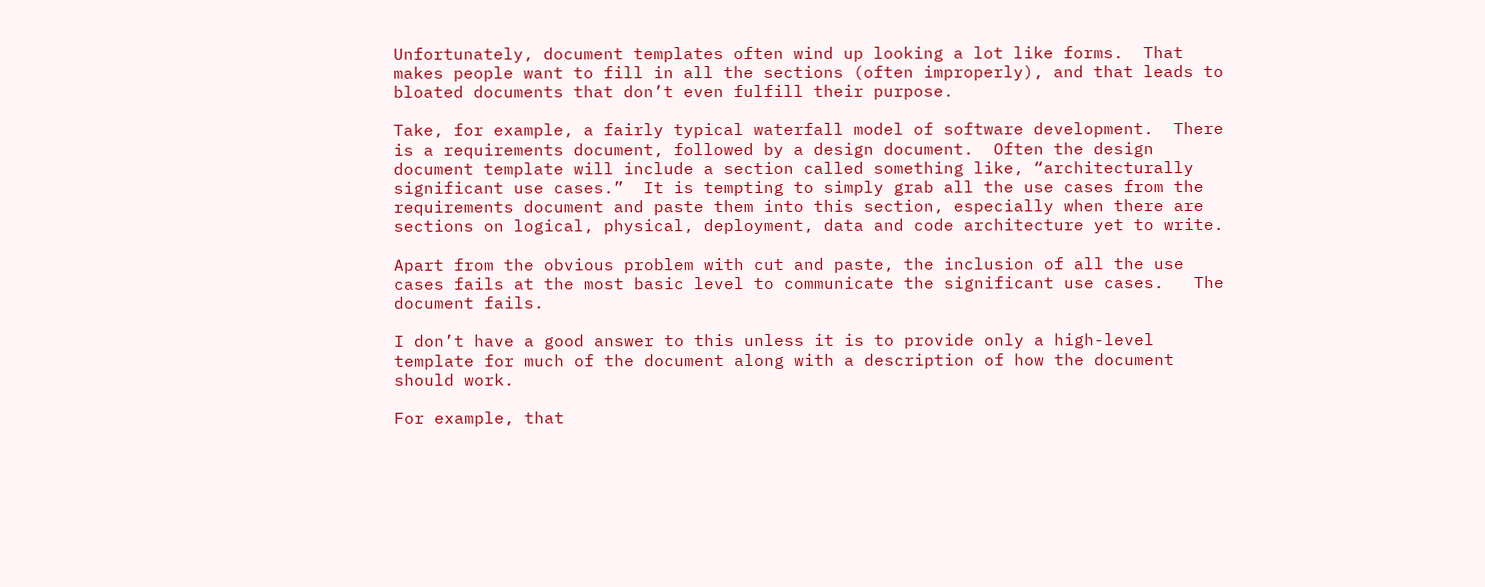Unfortunately, document templates often wind up looking a lot like forms.  That makes people want to fill in all the sections (often improperly), and that leads to bloated documents that don’t even fulfill their purpose.

Take, for example, a fairly typical waterfall model of software development.  There is a requirements document, followed by a design document.  Often the design document template will include a section called something like, “architecturally significant use cases.”  It is tempting to simply grab all the use cases from the requirements document and paste them into this section, especially when there are sections on logical, physical, deployment, data and code architecture yet to write.

Apart from the obvious problem with cut and paste, the inclusion of all the use cases fails at the most basic level to communicate the significant use cases.   The document fails.

I don’t have a good answer to this unless it is to provide only a high-level template for much of the document along with a description of how the document should work.

For example, that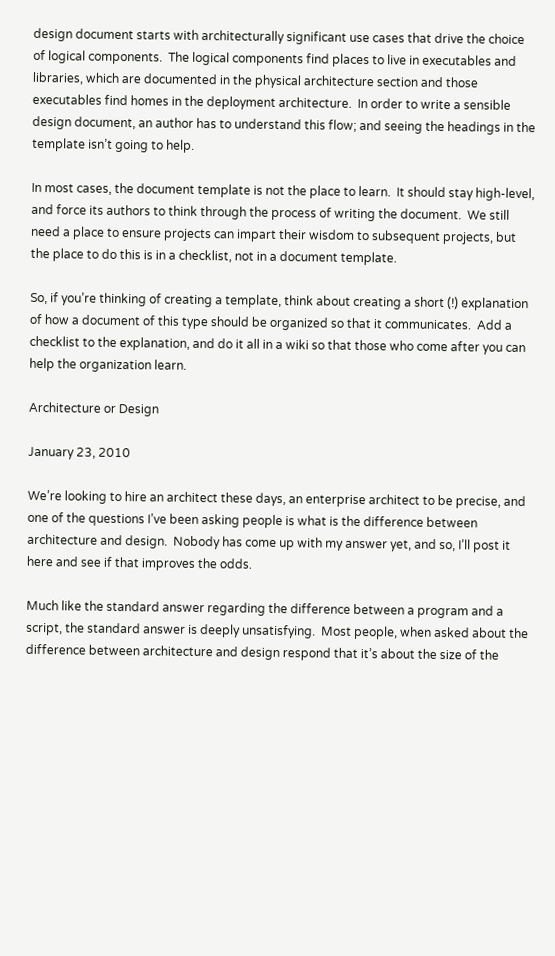design document starts with architecturally significant use cases that drive the choice of logical components.  The logical components find places to live in executables and libraries, which are documented in the physical architecture section and those executables find homes in the deployment architecture.  In order to write a sensible design document, an author has to understand this flow; and seeing the headings in the template isn’t going to help.

In most cases, the document template is not the place to learn.  It should stay high-level, and force its authors to think through the process of writing the document.  We still need a place to ensure projects can impart their wisdom to subsequent projects, but the place to do this is in a checklist, not in a document template.

So, if you’re thinking of creating a template, think about creating a short (!) explanation of how a document of this type should be organized so that it communicates.  Add a checklist to the explanation, and do it all in a wiki so that those who come after you can help the organization learn.

Architecture or Design

January 23, 2010

We’re looking to hire an architect these days, an enterprise architect to be precise, and one of the questions I’ve been asking people is what is the difference between architecture and design.  Nobody has come up with my answer yet, and so, I’ll post it here and see if that improves the odds.

Much like the standard answer regarding the difference between a program and a script, the standard answer is deeply unsatisfying.  Most people, when asked about the difference between architecture and design respond that it’s about the size of the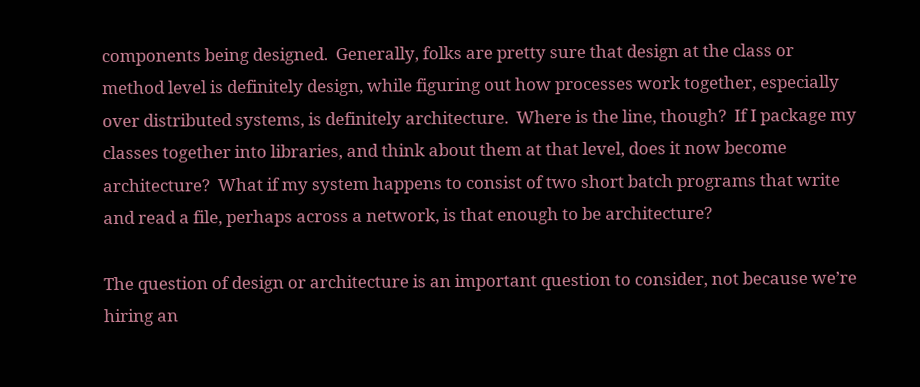components being designed.  Generally, folks are pretty sure that design at the class or method level is definitely design, while figuring out how processes work together, especially over distributed systems, is definitely architecture.  Where is the line, though?  If I package my classes together into libraries, and think about them at that level, does it now become architecture?  What if my system happens to consist of two short batch programs that write and read a file, perhaps across a network, is that enough to be architecture?

The question of design or architecture is an important question to consider, not because we’re hiring an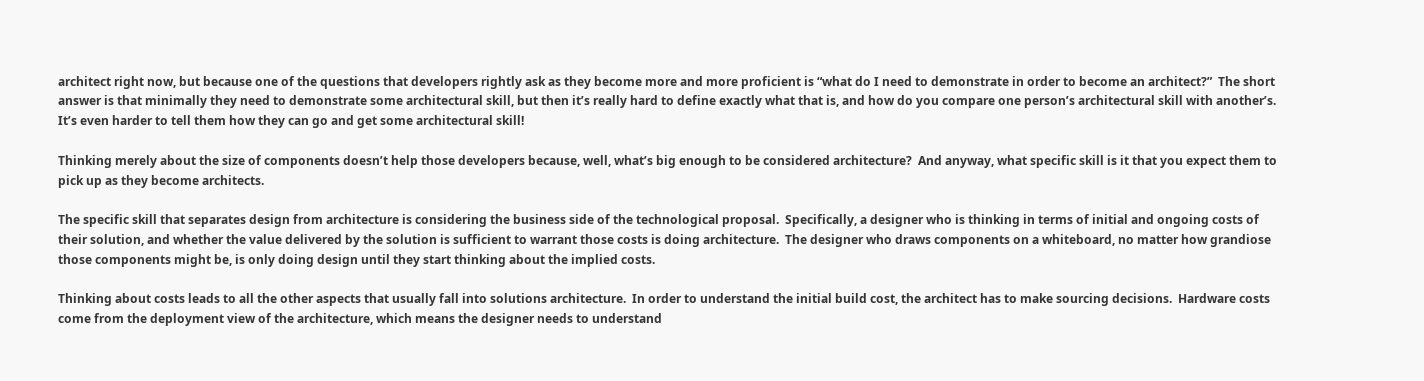architect right now, but because one of the questions that developers rightly ask as they become more and more proficient is “what do I need to demonstrate in order to become an architect?”  The short answer is that minimally they need to demonstrate some architectural skill, but then it’s really hard to define exactly what that is, and how do you compare one person’s architectural skill with another’s.  It’s even harder to tell them how they can go and get some architectural skill!

Thinking merely about the size of components doesn’t help those developers because, well, what’s big enough to be considered architecture?  And anyway, what specific skill is it that you expect them to pick up as they become architects.

The specific skill that separates design from architecture is considering the business side of the technological proposal.  Specifically, a designer who is thinking in terms of initial and ongoing costs of their solution, and whether the value delivered by the solution is sufficient to warrant those costs is doing architecture.  The designer who draws components on a whiteboard, no matter how grandiose those components might be, is only doing design until they start thinking about the implied costs.

Thinking about costs leads to all the other aspects that usually fall into solutions architecture.  In order to understand the initial build cost, the architect has to make sourcing decisions.  Hardware costs come from the deployment view of the architecture, which means the designer needs to understand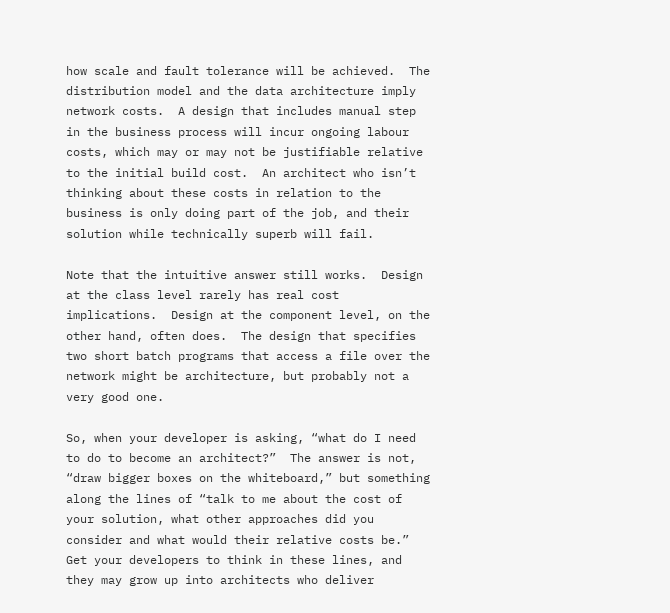how scale and fault tolerance will be achieved.  The distribution model and the data architecture imply network costs.  A design that includes manual step in the business process will incur ongoing labour costs, which may or may not be justifiable relative to the initial build cost.  An architect who isn’t thinking about these costs in relation to the business is only doing part of the job, and their solution while technically superb will fail.

Note that the intuitive answer still works.  Design at the class level rarely has real cost implications.  Design at the component level, on the other hand, often does.  The design that specifies two short batch programs that access a file over the network might be architecture, but probably not a very good one.

So, when your developer is asking, “what do I need to do to become an architect?”  The answer is not, “draw bigger boxes on the whiteboard,” but something along the lines of “talk to me about the cost of your solution, what other approaches did you consider and what would their relative costs be.”  Get your developers to think in these lines, and they may grow up into architects who deliver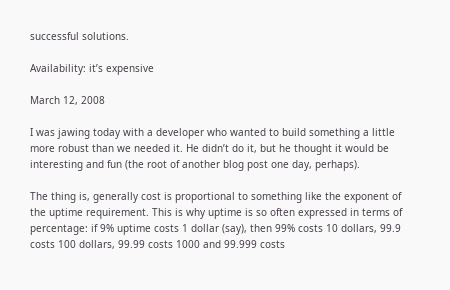successful solutions.

Availability: it’s expensive

March 12, 2008

I was jawing today with a developer who wanted to build something a little more robust than we needed it. He didn’t do it, but he thought it would be interesting and fun (the root of another blog post one day, perhaps).

The thing is, generally cost is proportional to something like the exponent of the uptime requirement. This is why uptime is so often expressed in terms of percentage: if 9% uptime costs 1 dollar (say), then 99% costs 10 dollars, 99.9 costs 100 dollars, 99.99 costs 1000 and 99.999 costs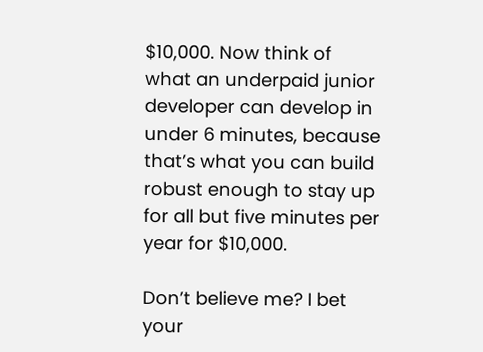$10,000. Now think of what an underpaid junior developer can develop in under 6 minutes, because that’s what you can build robust enough to stay up for all but five minutes per year for $10,000.

Don’t believe me? I bet your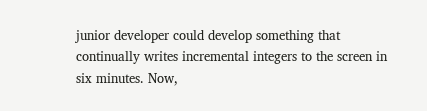junior developer could develop something that continually writes incremental integers to the screen in six minutes. Now,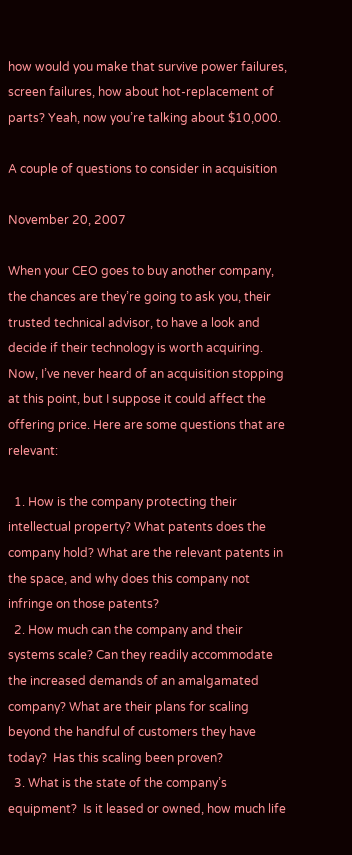how would you make that survive power failures, screen failures, how about hot-replacement of parts? Yeah, now you’re talking about $10,000.

A couple of questions to consider in acquisition

November 20, 2007

When your CEO goes to buy another company, the chances are they’re going to ask you, their trusted technical advisor, to have a look and decide if their technology is worth acquiring. Now, I’ve never heard of an acquisition stopping at this point, but I suppose it could affect the offering price. Here are some questions that are relevant:

  1. How is the company protecting their intellectual property? What patents does the company hold? What are the relevant patents in the space, and why does this company not infringe on those patents?
  2. How much can the company and their systems scale? Can they readily accommodate the increased demands of an amalgamated company? What are their plans for scaling beyond the handful of customers they have today?  Has this scaling been proven?
  3. What is the state of the company’s equipment?  Is it leased or owned, how much life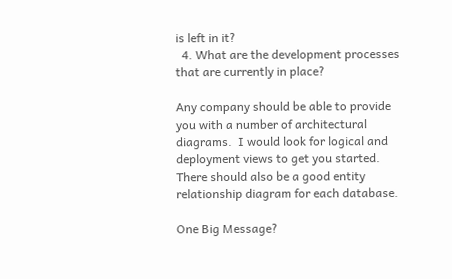is left in it?
  4. What are the development processes that are currently in place?

Any company should be able to provide you with a number of architectural diagrams.  I would look for logical and deployment views to get you started.  There should also be a good entity relationship diagram for each database.

One Big Message?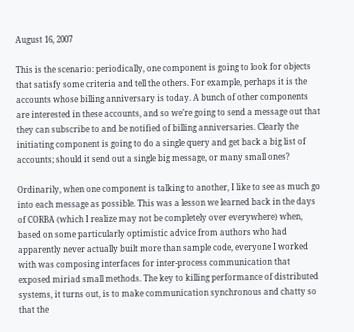August 16, 2007

This is the scenario: periodically, one component is going to look for objects that satisfy some criteria and tell the others. For example, perhaps it is the accounts whose billing anniversary is today. A bunch of other components are interested in these accounts, and so we’re going to send a message out that they can subscribe to and be notified of billing anniversaries. Clearly the initiating component is going to do a single query and get back a big list of accounts; should it send out a single big message, or many small ones?

Ordinarily, when one component is talking to another, I like to see as much go into each message as possible. This was a lesson we learned back in the days of CORBA (which I realize may not be completely over everywhere) when, based on some particularly optimistic advice from authors who had apparently never actually built more than sample code, everyone I worked with was composing interfaces for inter-process communication that exposed miriad small methods. The key to killing performance of distributed systems, it turns out, is to make communication synchronous and chatty so that the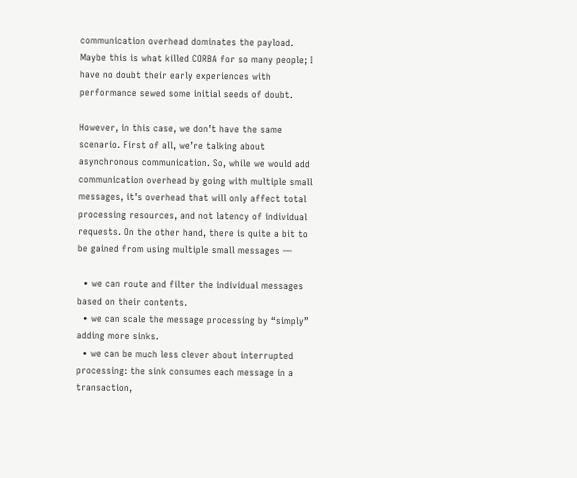communication overhead dominates the payload. Maybe this is what killed CORBA for so many people; I have no doubt their early experiences with performance sewed some initial seeds of doubt.

However, in this case, we don’t have the same scenario. First of all, we’re talking about asynchronous communication. So, while we would add communication overhead by going with multiple small messages, it’s overhead that will only affect total processing resources, and not latency of individual requests. On the other hand, there is quite a bit to be gained from using multiple small messages —

  • we can route and filter the individual messages based on their contents.
  • we can scale the message processing by “simply” adding more sinks.
  • we can be much less clever about interrupted processing: the sink consumes each message in a transaction,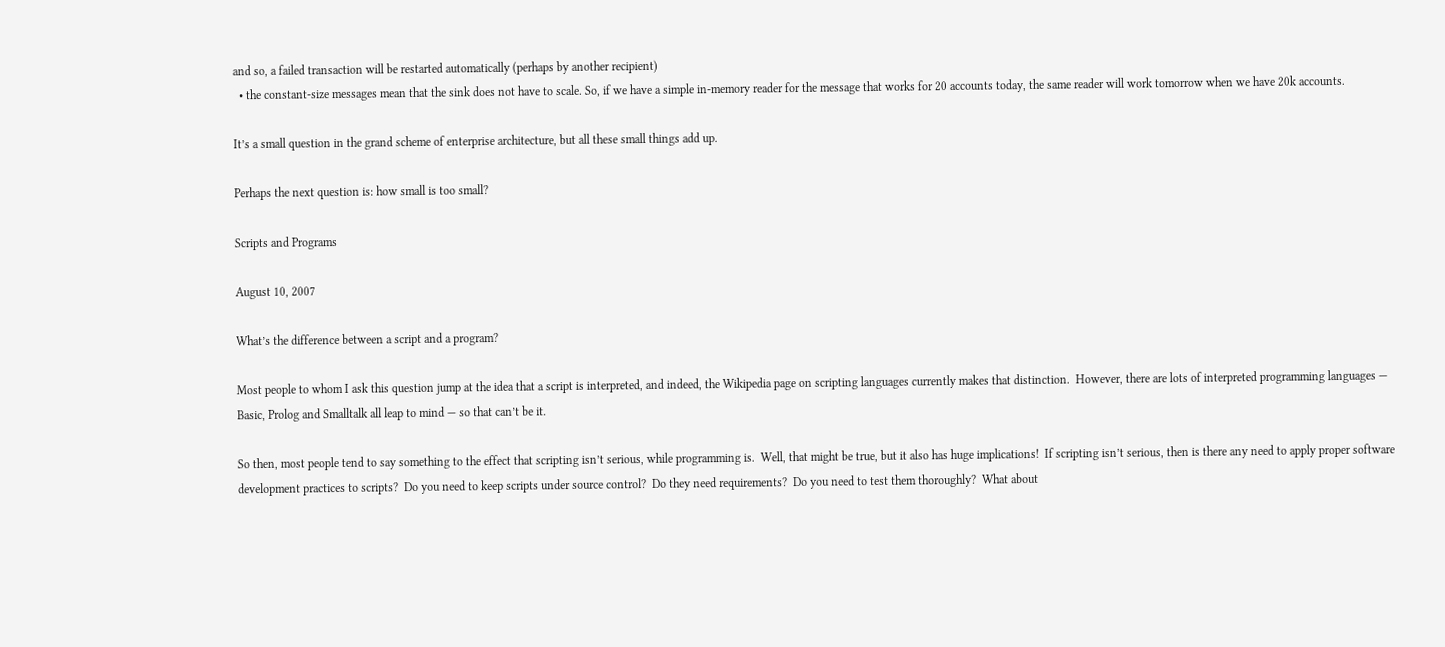and so, a failed transaction will be restarted automatically (perhaps by another recipient)
  • the constant-size messages mean that the sink does not have to scale. So, if we have a simple in-memory reader for the message that works for 20 accounts today, the same reader will work tomorrow when we have 20k accounts.

It’s a small question in the grand scheme of enterprise architecture, but all these small things add up.

Perhaps the next question is: how small is too small?

Scripts and Programs

August 10, 2007

What’s the difference between a script and a program?

Most people to whom I ask this question jump at the idea that a script is interpreted, and indeed, the Wikipedia page on scripting languages currently makes that distinction.  However, there are lots of interpreted programming languages — Basic, Prolog and Smalltalk all leap to mind — so that can’t be it.

So then, most people tend to say something to the effect that scripting isn’t serious, while programming is.  Well, that might be true, but it also has huge implications!  If scripting isn’t serious, then is there any need to apply proper software development practices to scripts?  Do you need to keep scripts under source control?  Do they need requirements?  Do you need to test them thoroughly?  What about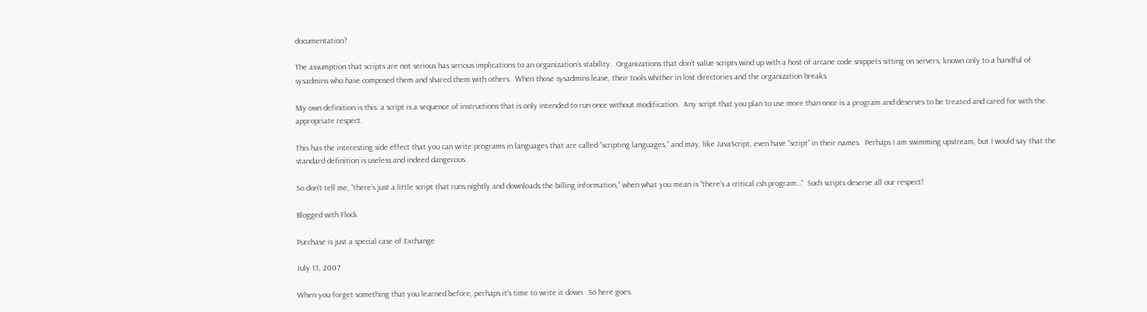documentation?

The assumption that scripts are not serious has serious implications to an organization’s stability.  Organizations that don’t value scripts wind up with a host of arcane code snippets sitting on servers, known only to a handful of sysadmins who have composed them and shared them with others.  When those sysadmins leave, their tools whither in lost directories and the organization breaks.

My own definition is this: a script is a sequence of instructions that is only intended to run once without modification.  Any script that you plan to use more than once is a program and deserves to be treated and cared for with the appropriate respect.

This has the interesting side effect that you can write programs in languages that are called “scripting languages,” and may, like JavaScript, even have “script” in their names.  Perhaps I am swimming upstream, but I would say that the standard definition is useless and indeed dangerous.

So don’t tell me, “there’s just a little script that runs nightly and downloads the billing information,” when what you mean is “there’s a critical csh program…”  Such scripts deserve all our respect!

Blogged with Flock

Purchase is just a special case of Exchange

July 13, 2007

When you forget something that you learned before, perhaps it’s time to write it down.  So here goes.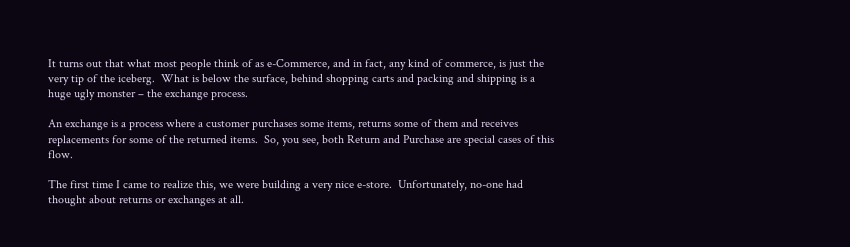It turns out that what most people think of as e-Commerce, and in fact, any kind of commerce, is just the very tip of the iceberg.  What is below the surface, behind shopping carts and packing and shipping is a huge ugly monster – the exchange process.

An exchange is a process where a customer purchases some items, returns some of them and receives replacements for some of the returned items.  So, you see, both Return and Purchase are special cases of this flow.

The first time I came to realize this, we were building a very nice e-store.  Unfortunately, no-one had thought about returns or exchanges at all.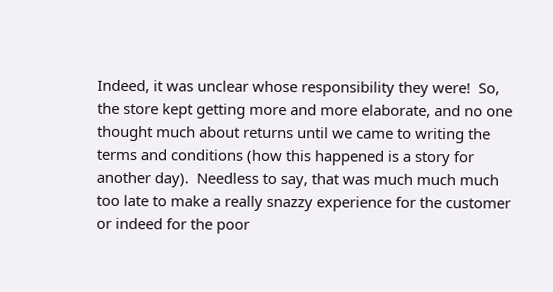Indeed, it was unclear whose responsibility they were!  So, the store kept getting more and more elaborate, and no one thought much about returns until we came to writing the terms and conditions (how this happened is a story for another day).  Needless to say, that was much much much too late to make a really snazzy experience for the customer or indeed for the poor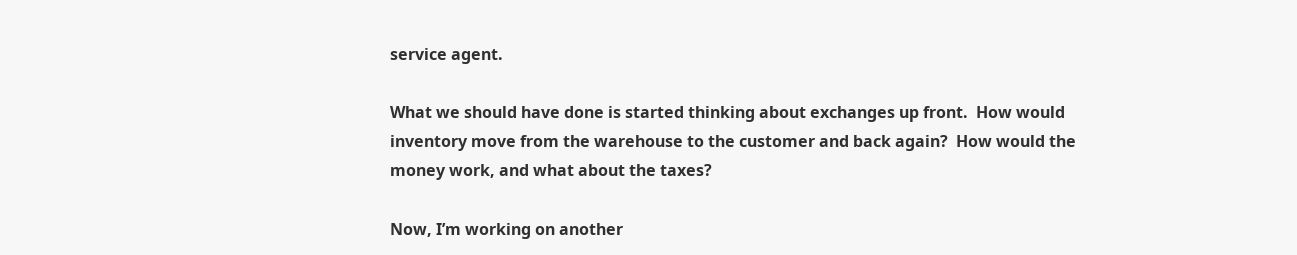service agent.

What we should have done is started thinking about exchanges up front.  How would inventory move from the warehouse to the customer and back again?  How would the money work, and what about the taxes?

Now, I’m working on another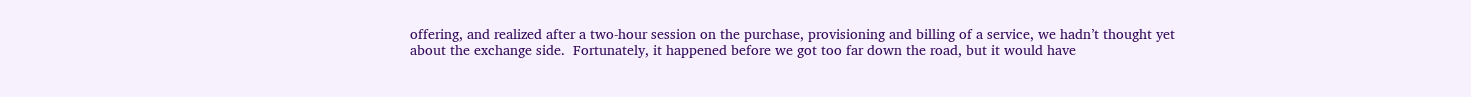offering, and realized after a two-hour session on the purchase, provisioning and billing of a service, we hadn’t thought yet about the exchange side.  Fortunately, it happened before we got too far down the road, but it would have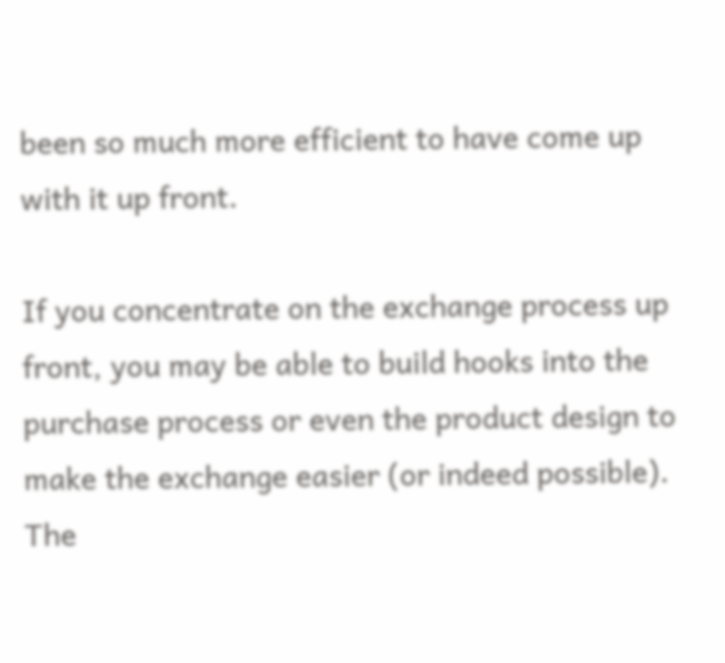been so much more efficient to have come up with it up front.

If you concentrate on the exchange process up front, you may be able to build hooks into the purchase process or even the product design to make the exchange easier (or indeed possible).  The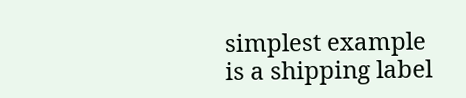simplest example is a shipping label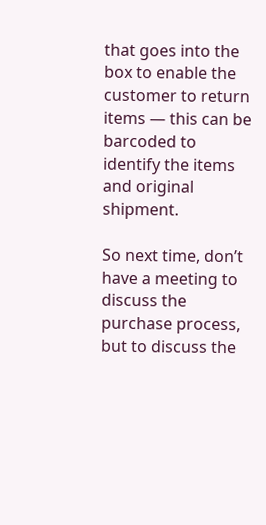that goes into the box to enable the customer to return items — this can be barcoded to identify the items and original shipment.

So next time, don’t have a meeting to discuss the purchase process, but to discuss the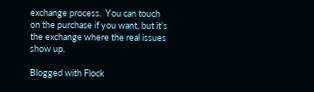exchange process.  You can touch on the purchase if you want, but it’s the exchange where the real issues show up.

Blogged with Flock